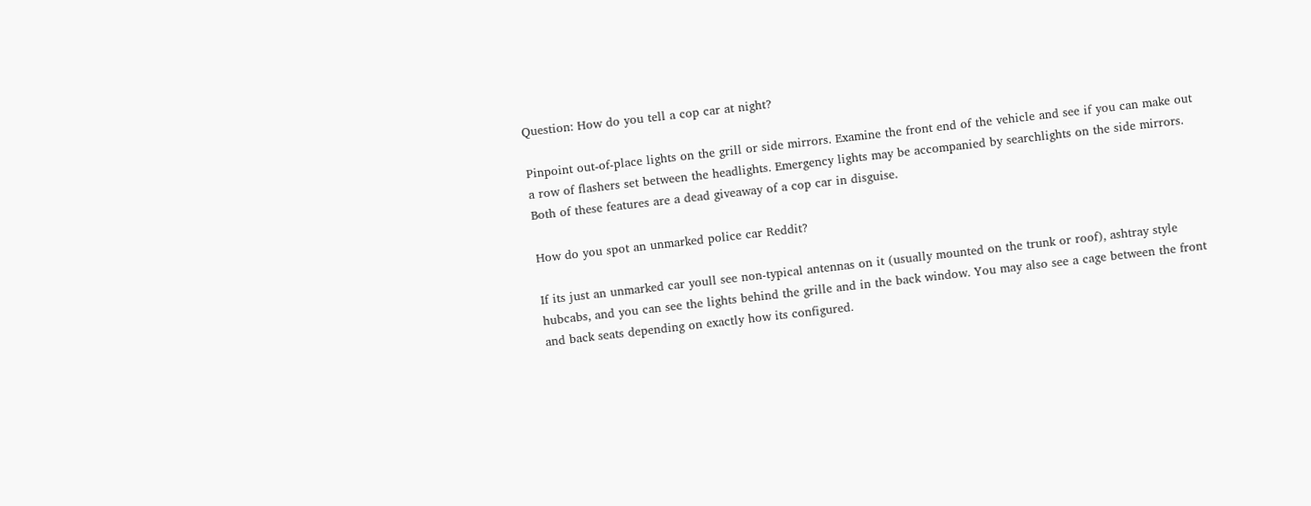Question: How do you tell a cop car at night?

Pinpoint out-of-place lights on the grill or side mirrors. Examine the front end of the vehicle and see if you can make out a row of flashers set between the headlights. Emergency lights may be accompanied by searchlights on the side mirrors. Both of these features are a dead giveaway of a cop car in disguise.

How do you spot an unmarked police car Reddit?

If its just an unmarked car youll see non-typical antennas on it (usually mounted on the trunk or roof), ashtray style hubcabs, and you can see the lights behind the grille and in the back window. You may also see a cage between the front and back seats depending on exactly how its configured.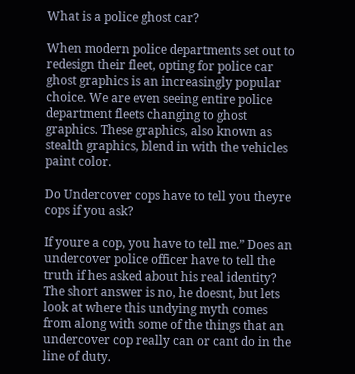What is a police ghost car?

When modern police departments set out to redesign their fleet, opting for police car ghost graphics is an increasingly popular choice. We are even seeing entire police department fleets changing to ghost graphics. These graphics, also known as stealth graphics, blend in with the vehicles paint color.

Do Undercover cops have to tell you theyre cops if you ask?

If youre a cop, you have to tell me.” Does an undercover police officer have to tell the truth if hes asked about his real identity? The short answer is no, he doesnt, but lets look at where this undying myth comes from along with some of the things that an undercover cop really can or cant do in the line of duty.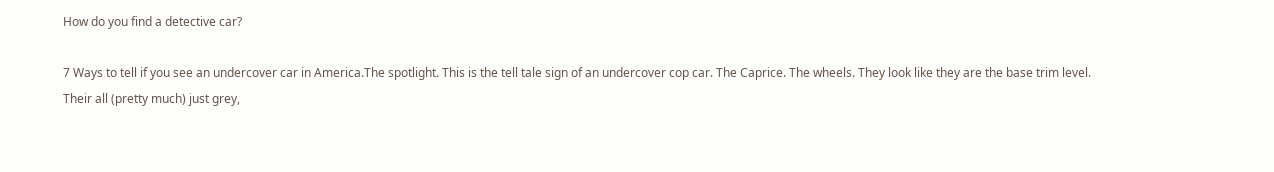How do you find a detective car?

7 Ways to tell if you see an undercover car in America.The spotlight. This is the tell tale sign of an undercover cop car. The Caprice. The wheels. They look like they are the base trim level. Their all (pretty much) just grey,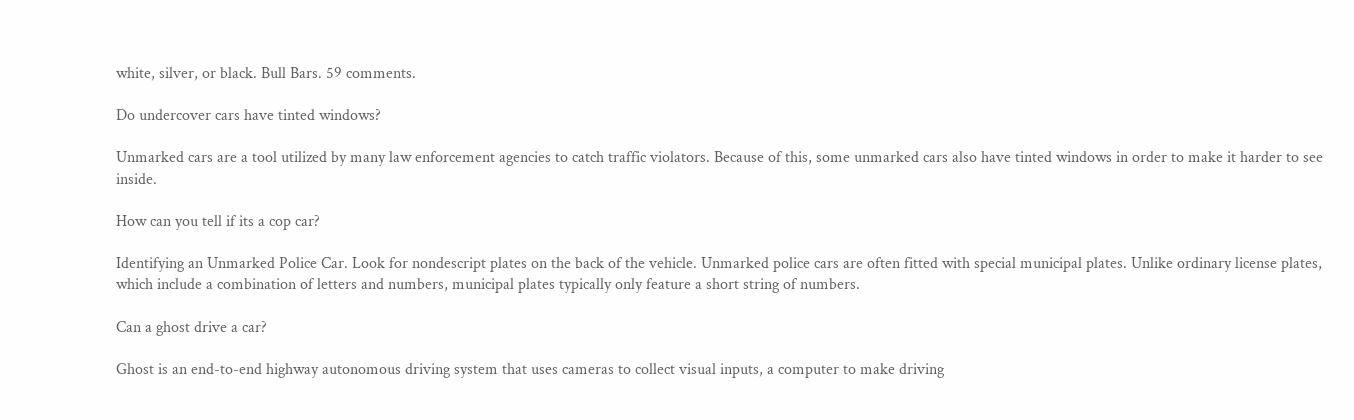white, silver, or black. Bull Bars. 59 comments.

Do undercover cars have tinted windows?

Unmarked cars are a tool utilized by many law enforcement agencies to catch traffic violators. Because of this, some unmarked cars also have tinted windows in order to make it harder to see inside.

How can you tell if its a cop car?

Identifying an Unmarked Police Car. Look for nondescript plates on the back of the vehicle. Unmarked police cars are often fitted with special municipal plates. Unlike ordinary license plates, which include a combination of letters and numbers, municipal plates typically only feature a short string of numbers.

Can a ghost drive a car?

Ghost is an end-to-end highway autonomous driving system that uses cameras to collect visual inputs, a computer to make driving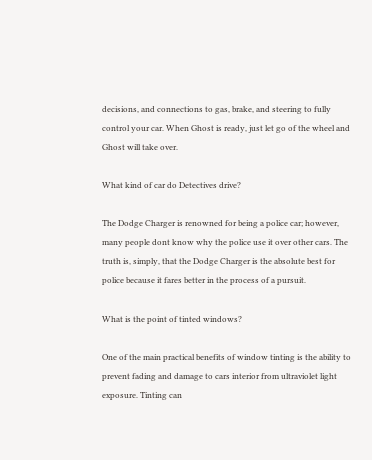decisions, and connections to gas, brake, and steering to fully control your car. When Ghost is ready, just let go of the wheel and Ghost will take over.

What kind of car do Detectives drive?

The Dodge Charger is renowned for being a police car; however, many people dont know why the police use it over other cars. The truth is, simply, that the Dodge Charger is the absolute best for police because it fares better in the process of a pursuit.

What is the point of tinted windows?

One of the main practical benefits of window tinting is the ability to prevent fading and damage to cars interior from ultraviolet light exposure. Tinting can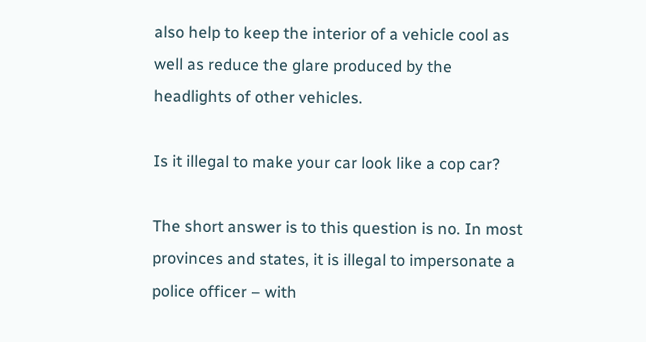also help to keep the interior of a vehicle cool as well as reduce the glare produced by the headlights of other vehicles.

Is it illegal to make your car look like a cop car?

The short answer is to this question is no. In most provinces and states, it is illegal to impersonate a police officer – with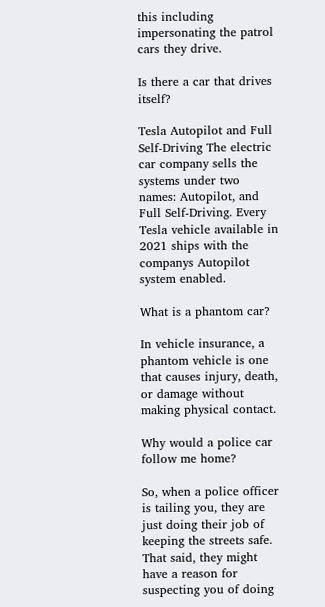this including impersonating the patrol cars they drive.

Is there a car that drives itself?

Tesla Autopilot and Full Self-Driving The electric car company sells the systems under two names: Autopilot, and Full Self-Driving. Every Tesla vehicle available in 2021 ships with the companys Autopilot system enabled.

What is a phantom car?

In vehicle insurance, a phantom vehicle is one that causes injury, death, or damage without making physical contact.

Why would a police car follow me home?

So, when a police officer is tailing you, they are just doing their job of keeping the streets safe. That said, they might have a reason for suspecting you of doing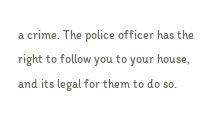a crime. The police officer has the right to follow you to your house, and its legal for them to do so.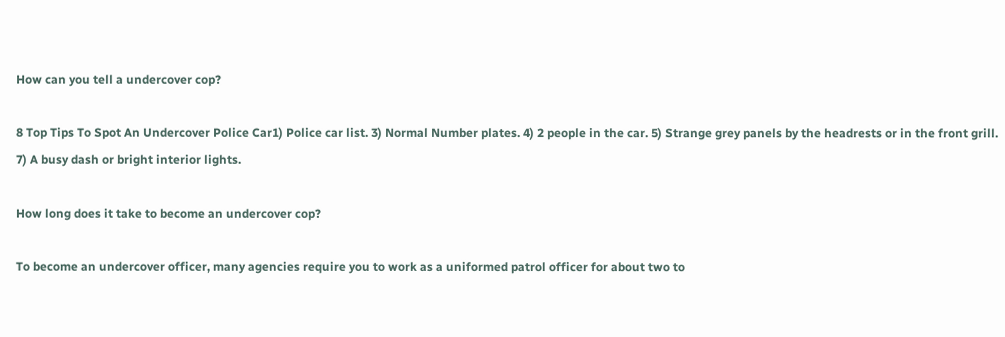How can you tell a undercover cop?

8 Top Tips To Spot An Undercover Police Car1) Police car list. 3) Normal Number plates. 4) 2 people in the car. 5) Strange grey panels by the headrests or in the front grill. 7) A busy dash or bright interior lights.

How long does it take to become an undercover cop?

To become an undercover officer, many agencies require you to work as a uniformed patrol officer for about two to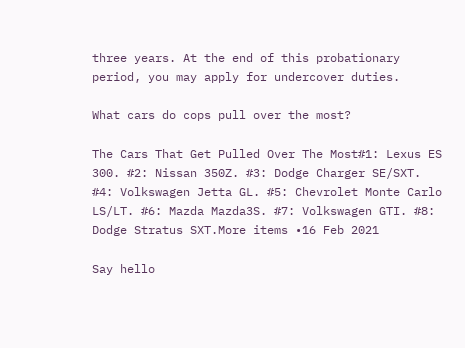three years. At the end of this probationary period, you may apply for undercover duties.

What cars do cops pull over the most?

The Cars That Get Pulled Over The Most#1: Lexus ES 300. #2: Nissan 350Z. #3: Dodge Charger SE/SXT. #4: Volkswagen Jetta GL. #5: Chevrolet Monte Carlo LS/LT. #6: Mazda Mazda3S. #7: Volkswagen GTI. #8: Dodge Stratus SXT.More items •16 Feb 2021

Say hello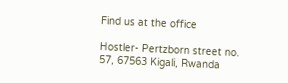Find us at the office

Hostler- Pertzborn street no. 57, 67563 Kigali, Rwanda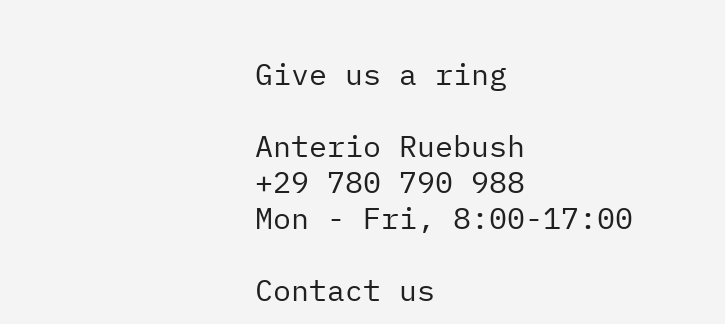Give us a ring

Anterio Ruebush
+29 780 790 988
Mon - Fri, 8:00-17:00

Contact us